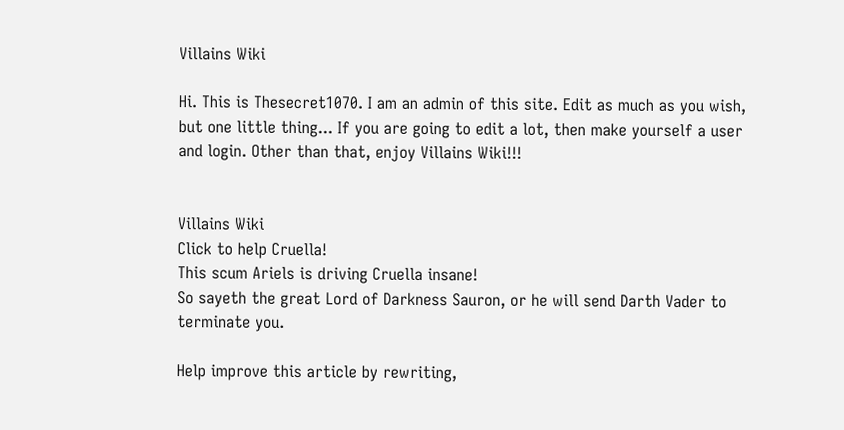Villains Wiki

Hi. This is Thesecret1070. I am an admin of this site. Edit as much as you wish, but one little thing... If you are going to edit a lot, then make yourself a user and login. Other than that, enjoy Villains Wiki!!!


Villains Wiki
Click to help Cruella!
This scum Ariels is driving Cruella insane!
So sayeth the great Lord of Darkness Sauron, or he will send Darth Vader to terminate you.

Help improve this article by rewriting,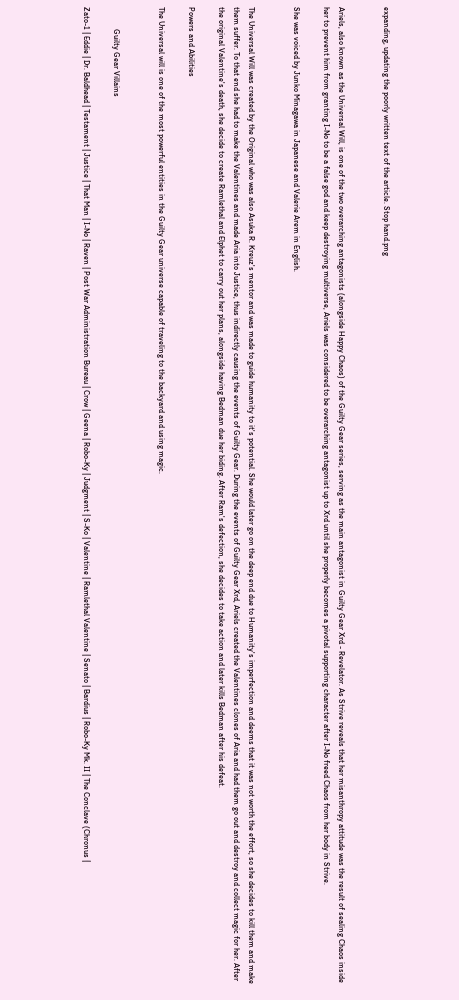expanding, updating the poorly written text of the article. Stop hand.png


Ariels, also known as the Universal Will, is one of the two overarching antagonists (alongside Happy Chaos) of the Guilty Gear series, serving as the main antagonist in Guilty Gear Xrd - Revelator. As Strive reveals that her misanthropy attitude was the result of sealing Chaos inside her to prevent him from granting I-No to be a false god and keep destroying multiverse, Ariels was considered to be overarching antagonist up to Xrd until she properly becomes a pivotal supporting character after I-No freed Chaos from her body in Strive.

She was voiced by Junko Minagawa in Japanese and Valerie Arem in English.


The Universal Will was created by the Original who was also Asuka R. Kreuz's mentor and was made to guide humanity to it's potential. She would later go on the deep end due to Humanity's imperfection and deems that it was not worth the effort, so she decides to kill them and make them suffer. To that end she had to make the Valentines and made Aria into Justice, thus indirectly causing the events of Guilty Gear. During the events of Guilty Gear Xrd, Ariels created the Valentines clones of Aria and had them go out and destroy and collect magic for her. After the original Valentine's death, she decide to create Ramlethal and Elphet to carry out her plans, alongside having Bedman due her biding. After Ram's defection, she decides to take action and later kills Bedman after his defeat.

Powers and Abilities

The Universal will is one of the most powerful entities in the Guilty Gear universe capable of traveling to the backyard and using magic.


           Guilty Gear Villains

Zato-1 | Eddie | Dr. Baldhead | Testament | Justice | That Man | I-No | Raven | Post War Administration Bureau | Crow | Geena | Robo-Ky | Judgment | S-Ko | Valentine | Ramlethal Valentine | Senato | Bardius | Robo-Ky Mk. II | The Conclave (Chronus |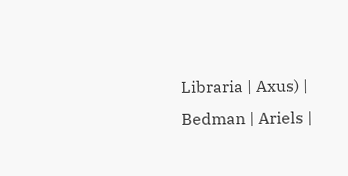Libraria | Axus) | Bedman | Ariels |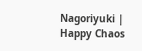Nagoriyuki | Happy Chaos